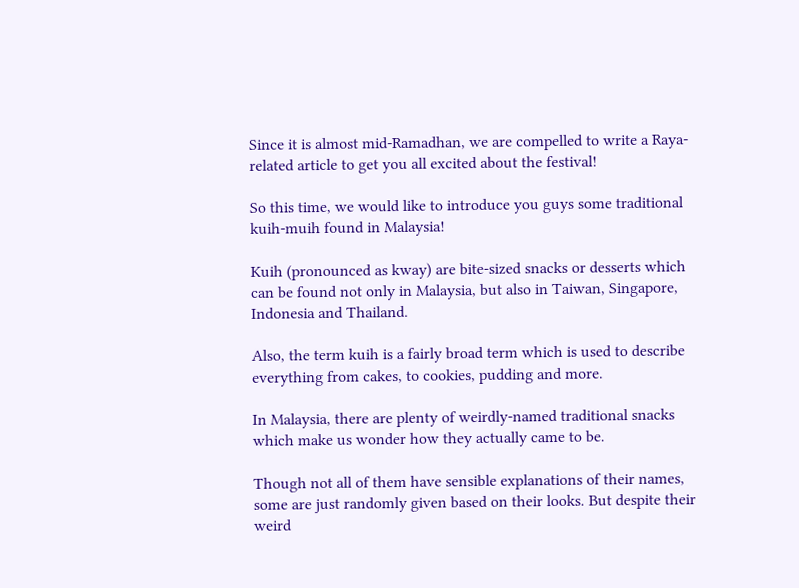Since it is almost mid-Ramadhan, we are compelled to write a Raya-related article to get you all excited about the festival!

So this time, we would like to introduce you guys some traditional kuih-muih found in Malaysia!

Kuih (pronounced as kway) are bite-sized snacks or desserts which can be found not only in Malaysia, but also in Taiwan, Singapore, Indonesia and Thailand.

Also, the term kuih is a fairly broad term which is used to describe everything from cakes, to cookies, pudding and more.

In Malaysia, there are plenty of weirdly-named traditional snacks which make us wonder how they actually came to be.

Though not all of them have sensible explanations of their names, some are just randomly given based on their looks. But despite their weird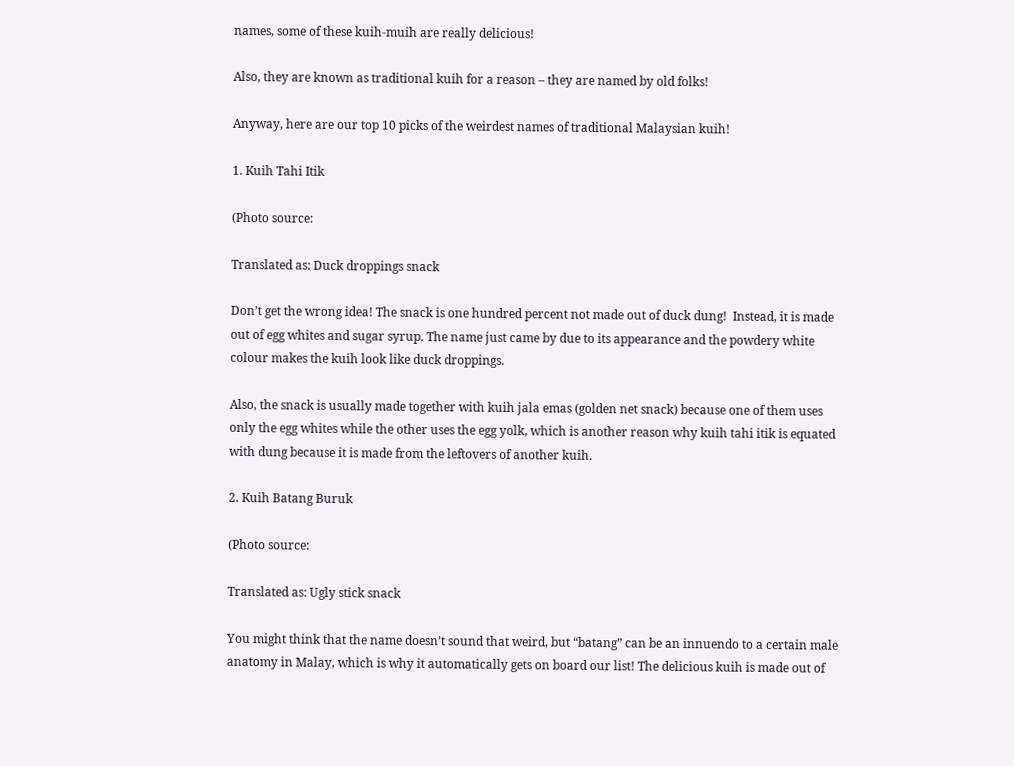names, some of these kuih-muih are really delicious!

Also, they are known as traditional kuih for a reason – they are named by old folks!

Anyway, here are our top 10 picks of the weirdest names of traditional Malaysian kuih!

1. Kuih Tahi Itik

(Photo source:

Translated as: Duck droppings snack

Don’t get the wrong idea! The snack is one hundred percent not made out of duck dung!  Instead, it is made out of egg whites and sugar syrup. The name just came by due to its appearance and the powdery white colour makes the kuih look like duck droppings.

Also, the snack is usually made together with kuih jala emas (golden net snack) because one of them uses only the egg whites while the other uses the egg yolk, which is another reason why kuih tahi itik is equated with dung because it is made from the leftovers of another kuih.

2. Kuih Batang Buruk

(Photo source:

Translated as: Ugly stick snack

You might think that the name doesn’t sound that weird, but “batang” can be an innuendo to a certain male anatomy in Malay, which is why it automatically gets on board our list! The delicious kuih is made out of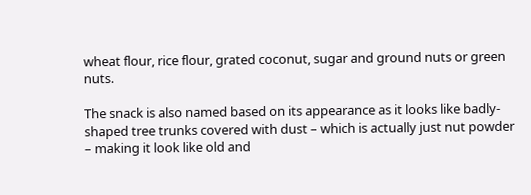wheat flour, rice flour, grated coconut, sugar and ground nuts or green nuts.

The snack is also named based on its appearance as it looks like badly-shaped tree trunks covered with dust – which is actually just nut powder – making it look like old and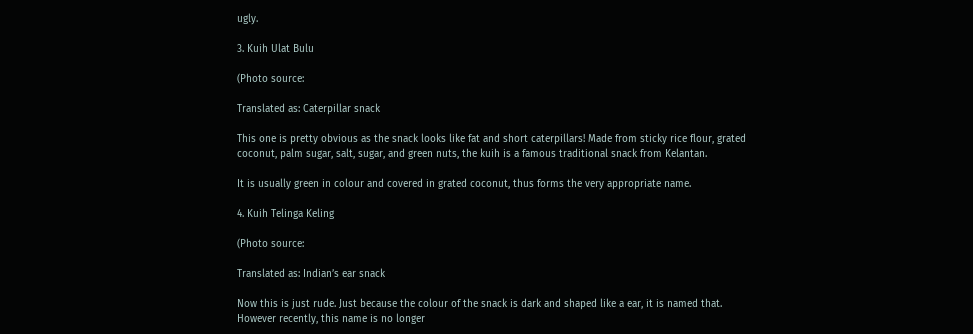ugly.

3. Kuih Ulat Bulu

(Photo source:

Translated as: Caterpillar snack

This one is pretty obvious as the snack looks like fat and short caterpillars! Made from sticky rice flour, grated coconut, palm sugar, salt, sugar, and green nuts, the kuih is a famous traditional snack from Kelantan.

It is usually green in colour and covered in grated coconut, thus forms the very appropriate name.

4. Kuih Telinga Keling

(Photo source:

Translated as: Indian’s ear snack

Now this is just rude. Just because the colour of the snack is dark and shaped like a ear, it is named that. However recently, this name is no longer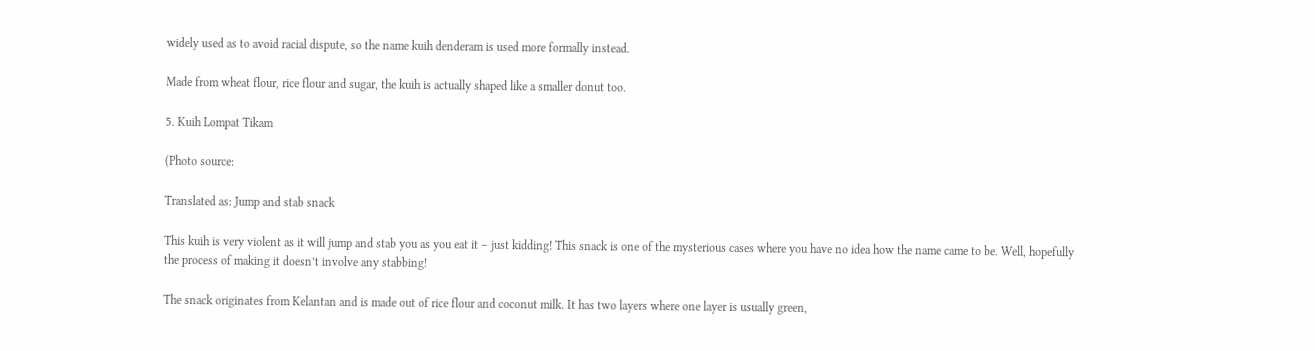widely used as to avoid racial dispute, so the name kuih denderam is used more formally instead.

Made from wheat flour, rice flour and sugar, the kuih is actually shaped like a smaller donut too.

5. Kuih Lompat Tikam

(Photo source:

Translated as: Jump and stab snack

This kuih is very violent as it will jump and stab you as you eat it – just kidding! This snack is one of the mysterious cases where you have no idea how the name came to be. Well, hopefully the process of making it doesn’t involve any stabbing!

The snack originates from Kelantan and is made out of rice flour and coconut milk. It has two layers where one layer is usually green,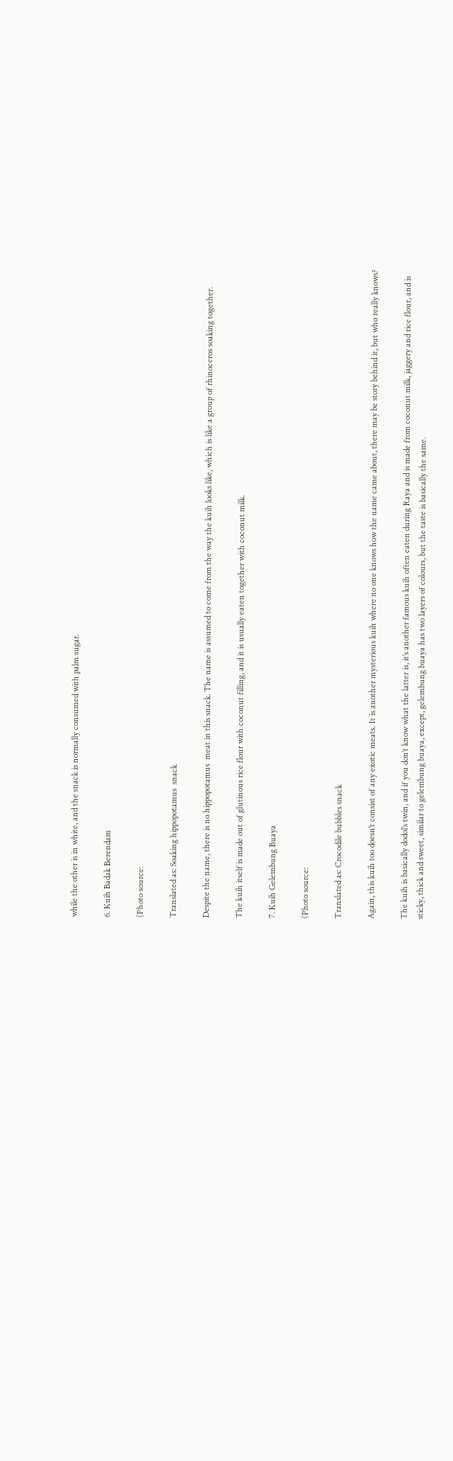while the other is in white, and the snack is normally consumed with palm sugar.

6. Kuih Badak Berendam

(Photo source:

Translated as: Soaking hippopotamus  snack

Despite the name, there is no hippopotamus  meat in this snack. The name is assumed to come from the way the kuih looks like, which is like a group of rhinoceros soaking together.

The kuih itself is made out of glutinous rice flour with coconut filling, and it is usually eaten together with coconut milk.

7. Kuih Gelembung Buaya

(Photo source:

Translated as: Crocodile bubbles snack

Again, this kuih too doesn’t consist of any exotic meats. It is another mysterious kuih where no one knows how the name came about, there may be story behind it, but who really knows?

The kuih is basically dodol’s twin, and if you don’t know what the latter is, it’s another famous kuih often eaten during Raya and is made from coconut milk, jaggery and rice flour, and is sticky, thick and sweet, similar to gelembung buaya, except, gelembung buaya has two layers of colours, but the taste is basically the same.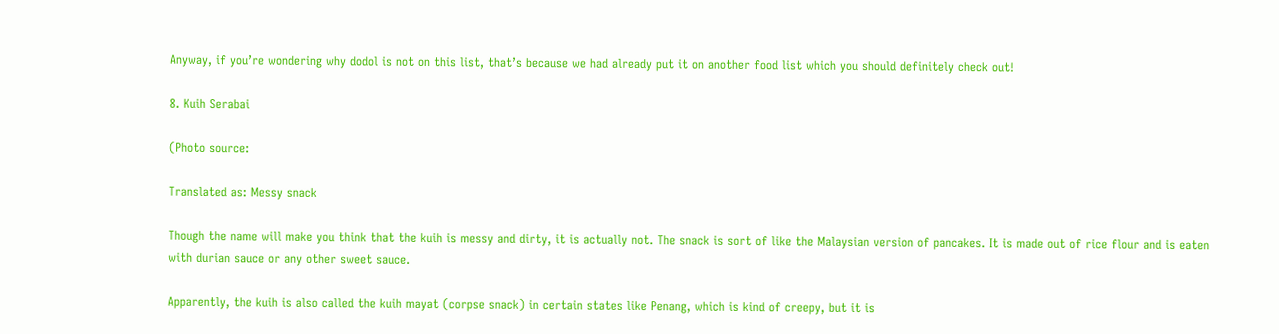Anyway, if you’re wondering why dodol is not on this list, that’s because we had already put it on another food list which you should definitely check out!

8. Kuih Serabai

(Photo source:

Translated as: Messy snack

Though the name will make you think that the kuih is messy and dirty, it is actually not. The snack is sort of like the Malaysian version of pancakes. It is made out of rice flour and is eaten with durian sauce or any other sweet sauce.

Apparently, the kuih is also called the kuih mayat (corpse snack) in certain states like Penang, which is kind of creepy, but it is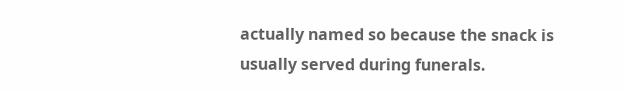actually named so because the snack is usually served during funerals.